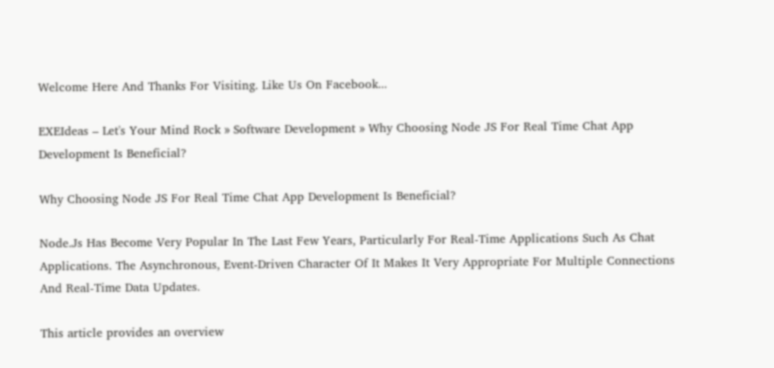Welcome Here And Thanks For Visiting. Like Us On Facebook...

EXEIdeas – Let's Your Mind Rock » Software Development » Why Choosing Node JS For Real Time Chat App Development Is Beneficial?

Why Choosing Node JS For Real Time Chat App Development Is Beneficial?

Node.Js Has Become Very Popular In The Last Few Years, Particularly For Real-Time Applications Such As Chat Applications. The Asynchronous, Event-Driven Character Of It Makes It Very Appropriate For Multiple Connections And Real-Time Data Updates.

This article provides an overview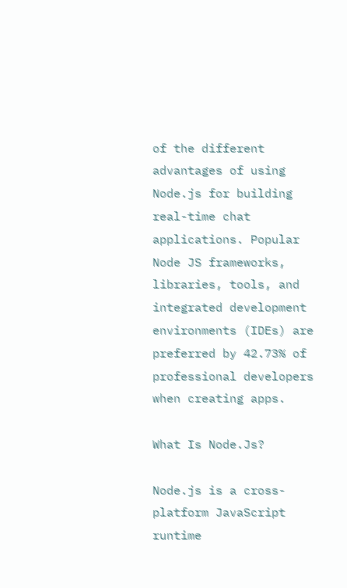of the different advantages of using Node.js for building real-time chat applications. Popular Node JS frameworks, libraries, tools, and integrated development environments (IDEs) are preferred by 42.73% of professional developers when creating apps.

What Is Node.Js?

Node.js is a cross-platform JavaScript runtime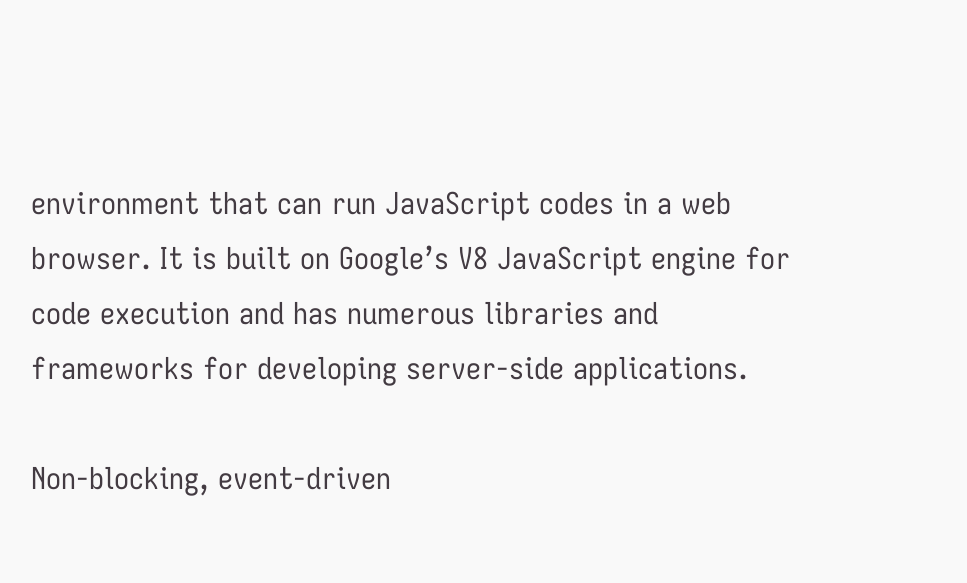environment that can run JavaScript codes in a web browser. It is built on Google’s V8 JavaScript engine for code execution and has numerous libraries and frameworks for developing server-side applications.

Non-blocking, event-driven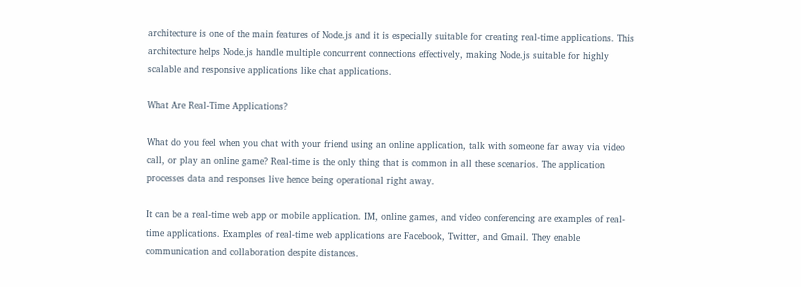architecture is one of the main features of Node.js and it is especially suitable for creating real-time applications. This architecture helps Node.js handle multiple concurrent connections effectively, making Node.js suitable for highly scalable and responsive applications like chat applications.

What Are Real-Time Applications?

What do you feel when you chat with your friend using an online application, talk with someone far away via video call, or play an online game? Real-time is the only thing that is common in all these scenarios. The application processes data and responses live hence being operational right away.

It can be a real-time web app or mobile application. IM, online games, and video conferencing are examples of real-time applications. Examples of real-time web applications are Facebook, Twitter, and Gmail. They enable communication and collaboration despite distances.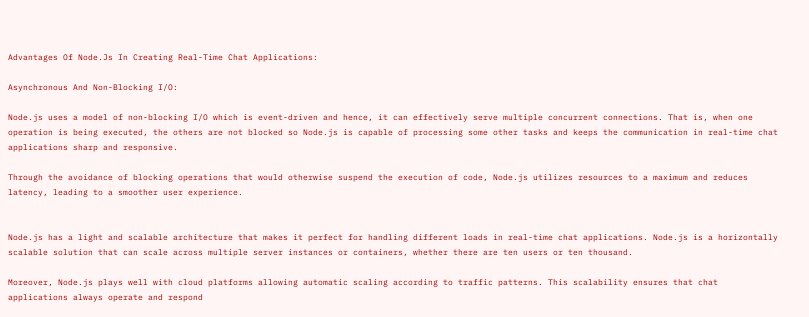Advantages Of Node.Js In Creating Real-Time Chat Applications:

Asynchronous And Non-Blocking I/O:

Node.js uses a model of non-blocking I/O which is event-driven and hence, it can effectively serve multiple concurrent connections. That is, when one operation is being executed, the others are not blocked so Node.js is capable of processing some other tasks and keeps the communication in real-time chat applications sharp and responsive.

Through the avoidance of blocking operations that would otherwise suspend the execution of code, Node.js utilizes resources to a maximum and reduces latency, leading to a smoother user experience.


Node.js has a light and scalable architecture that makes it perfect for handling different loads in real-time chat applications. Node.js is a horizontally scalable solution that can scale across multiple server instances or containers, whether there are ten users or ten thousand.

Moreover, Node.js plays well with cloud platforms allowing automatic scaling according to traffic patterns. This scalability ensures that chat applications always operate and respond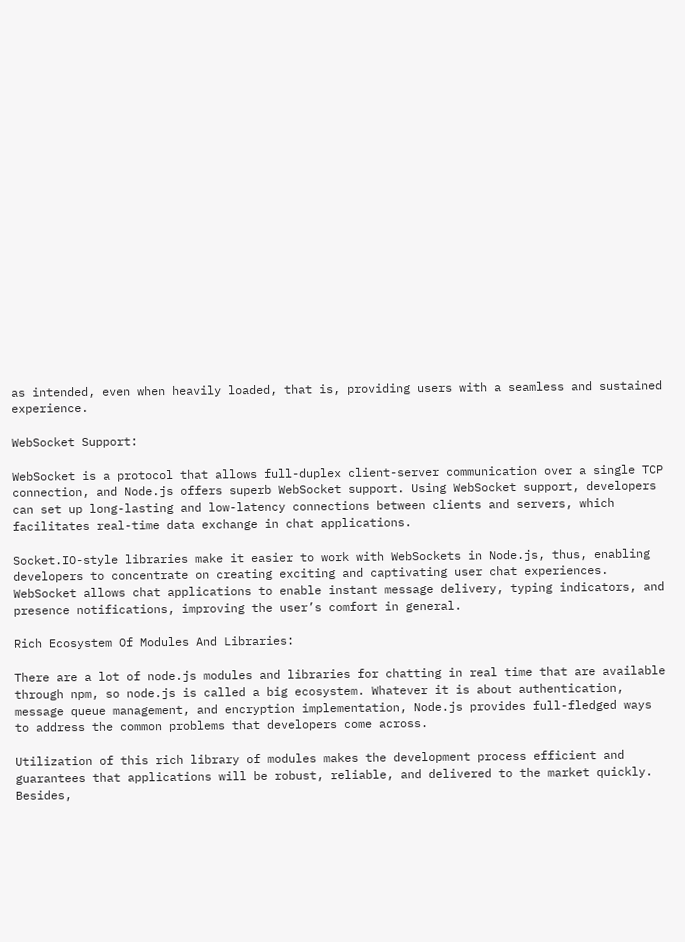as intended, even when heavily loaded, that is, providing users with a seamless and sustained experience.

WebSocket Support:

WebSocket is a protocol that allows full-duplex client-server communication over a single TCP connection, and Node.js offers superb WebSocket support. Using WebSocket support, developers can set up long-lasting and low-latency connections between clients and servers, which facilitates real-time data exchange in chat applications.

Socket.IO-style libraries make it easier to work with WebSockets in Node.js, thus, enabling developers to concentrate on creating exciting and captivating user chat experiences. WebSocket allows chat applications to enable instant message delivery, typing indicators, and presence notifications, improving the user’s comfort in general.

Rich Ecosystem Of Modules And Libraries:

There are a lot of node.js modules and libraries for chatting in real time that are available through npm, so node.js is called a big ecosystem. Whatever it is about authentication, message queue management, and encryption implementation, Node.js provides full-fledged ways to address the common problems that developers come across.

Utilization of this rich library of modules makes the development process efficient and guarantees that applications will be robust, reliable, and delivered to the market quickly. Besides,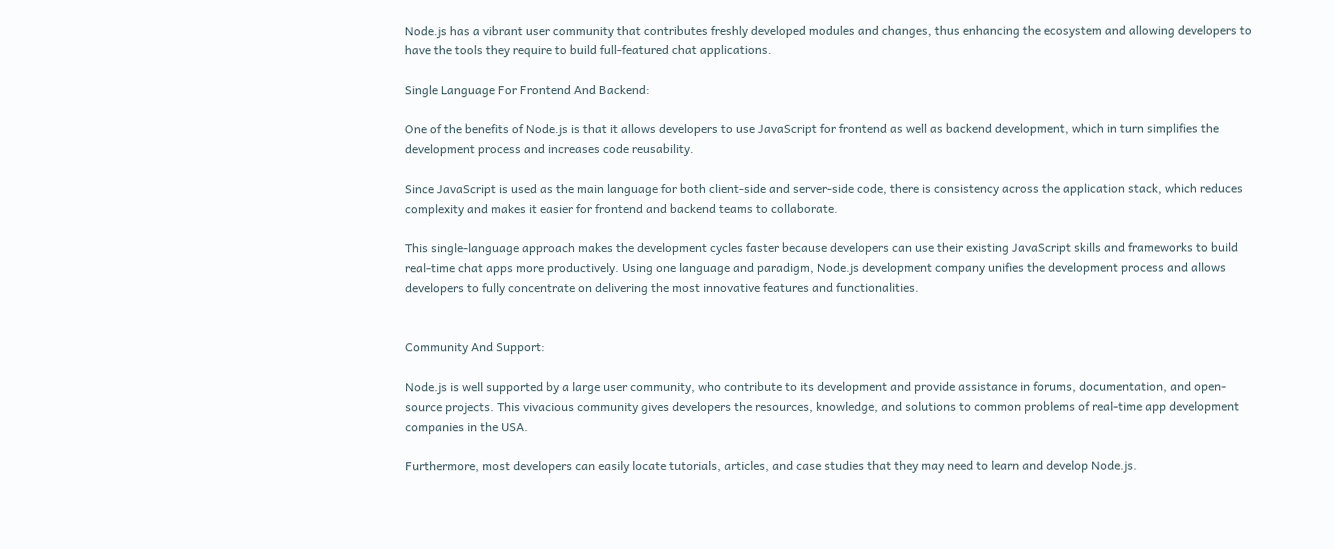Node.js has a vibrant user community that contributes freshly developed modules and changes, thus enhancing the ecosystem and allowing developers to have the tools they require to build full-featured chat applications.

Single Language For Frontend And Backend:

One of the benefits of Node.js is that it allows developers to use JavaScript for frontend as well as backend development, which in turn simplifies the development process and increases code reusability.

Since JavaScript is used as the main language for both client-side and server-side code, there is consistency across the application stack, which reduces complexity and makes it easier for frontend and backend teams to collaborate.

This single-language approach makes the development cycles faster because developers can use their existing JavaScript skills and frameworks to build real-time chat apps more productively. Using one language and paradigm, Node.js development company unifies the development process and allows developers to fully concentrate on delivering the most innovative features and functionalities.


Community And Support:

Node.js is well supported by a large user community, who contribute to its development and provide assistance in forums, documentation, and open-source projects. This vivacious community gives developers the resources, knowledge, and solutions to common problems of real-time app development companies in the USA.

Furthermore, most developers can easily locate tutorials, articles, and case studies that they may need to learn and develop Node.js.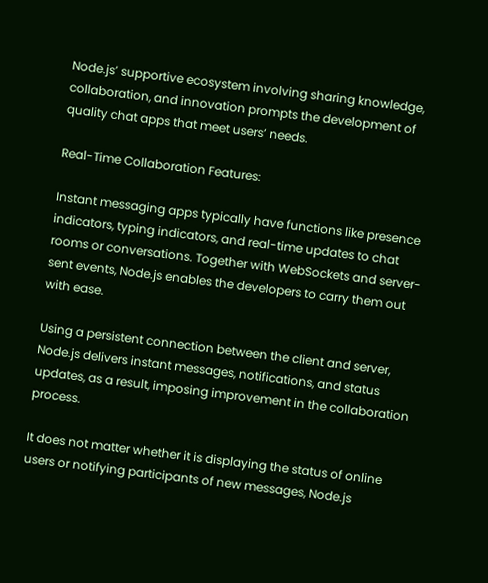Node.js’ supportive ecosystem involving sharing knowledge, collaboration, and innovation prompts the development of quality chat apps that meet users’ needs.

Real-Time Collaboration Features:

Instant messaging apps typically have functions like presence indicators, typing indicators, and real-time updates to chat rooms or conversations. Together with WebSockets and server-sent events, Node.js enables the developers to carry them out with ease.

Using a persistent connection between the client and server, Node.js delivers instant messages, notifications, and status updates, as a result, imposing improvement in the collaboration process.

It does not matter whether it is displaying the status of online users or notifying participants of new messages, Node.js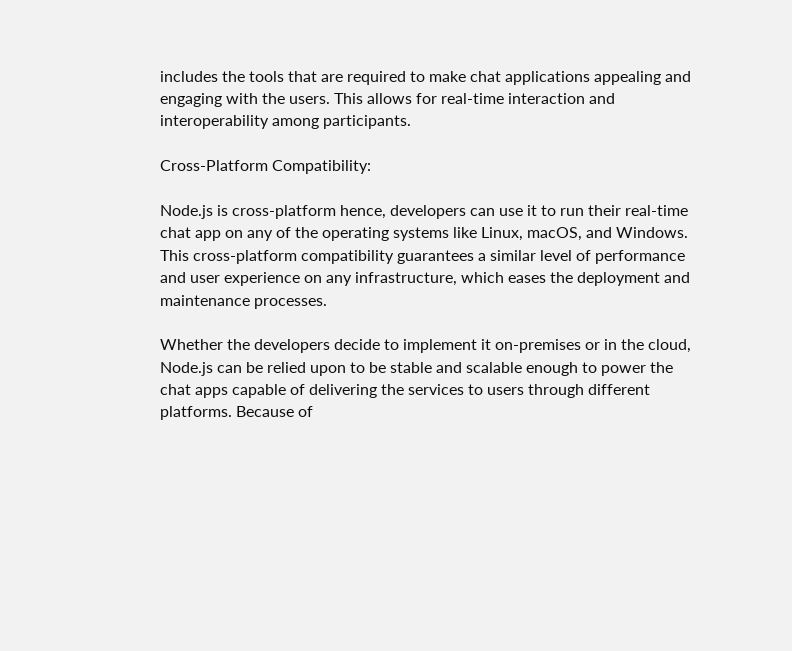includes the tools that are required to make chat applications appealing and engaging with the users. This allows for real-time interaction and interoperability among participants.

Cross-Platform Compatibility:

Node.js is cross-platform hence, developers can use it to run their real-time chat app on any of the operating systems like Linux, macOS, and Windows. This cross-platform compatibility guarantees a similar level of performance and user experience on any infrastructure, which eases the deployment and maintenance processes.

Whether the developers decide to implement it on-premises or in the cloud, Node.js can be relied upon to be stable and scalable enough to power the chat apps capable of delivering the services to users through different platforms. Because of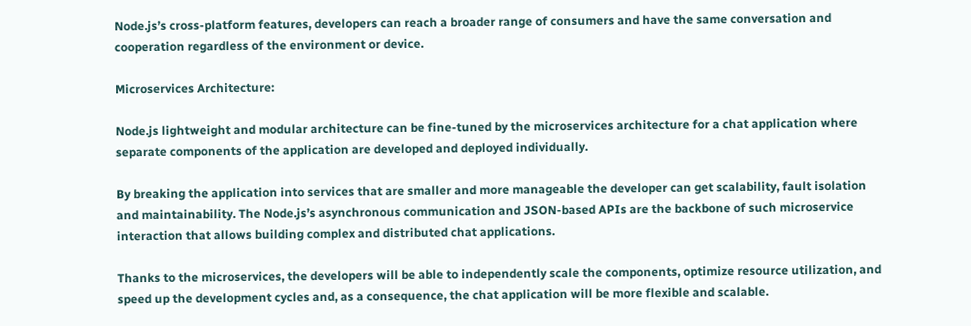Node.js’s cross-platform features, developers can reach a broader range of consumers and have the same conversation and cooperation regardless of the environment or device.

Microservices Architecture:

Node.js lightweight and modular architecture can be fine-tuned by the microservices architecture for a chat application where separate components of the application are developed and deployed individually.

By breaking the application into services that are smaller and more manageable the developer can get scalability, fault isolation and maintainability. The Node.js’s asynchronous communication and JSON-based APIs are the backbone of such microservice interaction that allows building complex and distributed chat applications.

Thanks to the microservices, the developers will be able to independently scale the components, optimize resource utilization, and speed up the development cycles and, as a consequence, the chat application will be more flexible and scalable.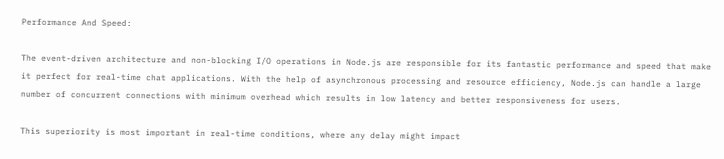Performance And Speed:

The event-driven architecture and non-blocking I/O operations in Node.js are responsible for its fantastic performance and speed that make it perfect for real-time chat applications. With the help of asynchronous processing and resource efficiency, Node.js can handle a large number of concurrent connections with minimum overhead which results in low latency and better responsiveness for users.

This superiority is most important in real-time conditions, where any delay might impact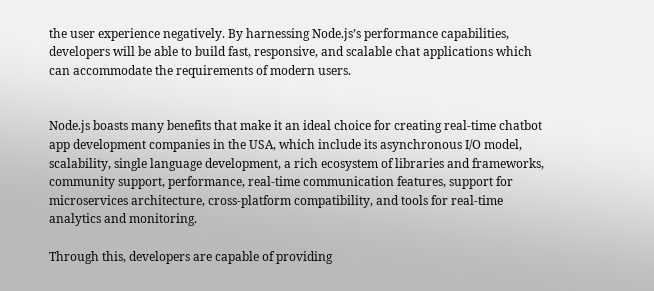the user experience negatively. By harnessing Node.js’s performance capabilities, developers will be able to build fast, responsive, and scalable chat applications which can accommodate the requirements of modern users.


Node.js boasts many benefits that make it an ideal choice for creating real-time chatbot app development companies in the USA, which include its asynchronous I/O model, scalability, single language development, a rich ecosystem of libraries and frameworks, community support, performance, real-time communication features, support for microservices architecture, cross-platform compatibility, and tools for real-time analytics and monitoring.

Through this, developers are capable of providing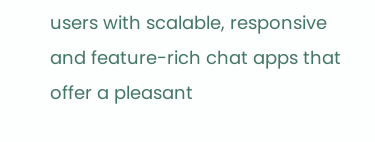users with scalable, responsive and feature-rich chat apps that offer a pleasant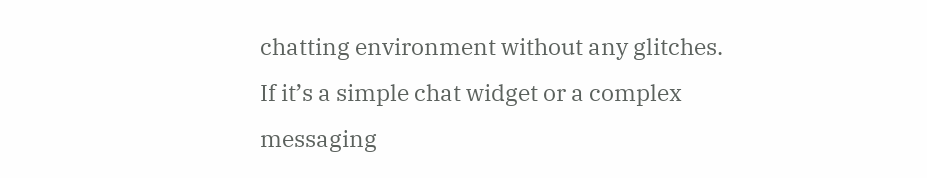chatting environment without any glitches. If it’s a simple chat widget or a complex messaging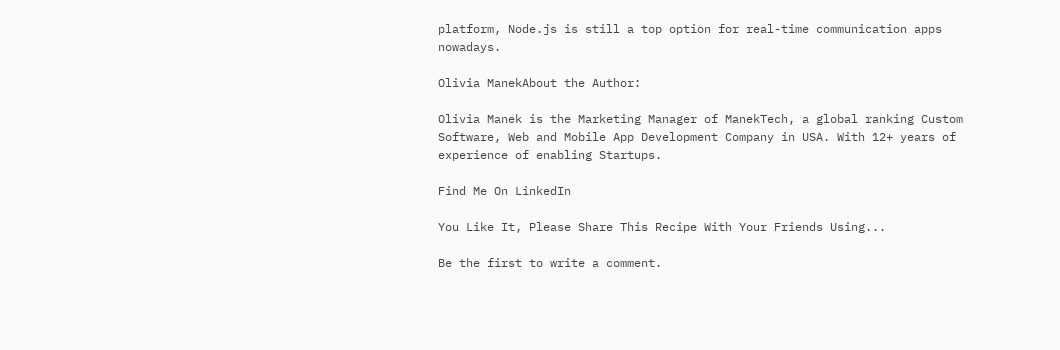platform, Node.js is still a top option for real-time communication apps nowadays.

Olivia ManekAbout the Author:

Olivia Manek is the Marketing Manager of ManekTech, a global ranking Custom Software, Web and Mobile App Development Company in USA. With 12+ years of experience of enabling Startups.

Find Me On LinkedIn

You Like It, Please Share This Recipe With Your Friends Using...

Be the first to write a comment.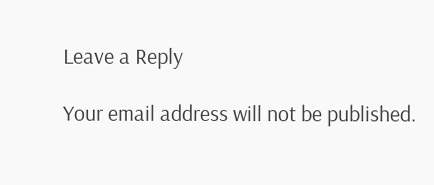Leave a Reply

Your email address will not be published.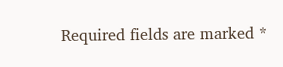Required fields are marked *